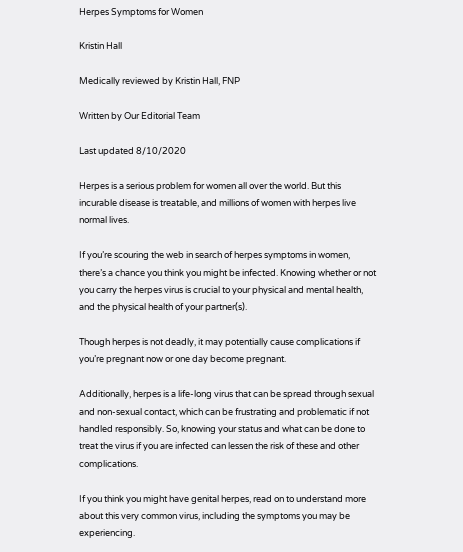Herpes Symptoms for Women

Kristin Hall

Medically reviewed by Kristin Hall, FNP

Written by Our Editorial Team

Last updated 8/10/2020

Herpes is a serious problem for women all over the world. But this incurable disease is treatable, and millions of women with herpes live normal lives.

If you’re scouring the web in search of herpes symptoms in women, there’s a chance you think you might be infected. Knowing whether or not you carry the herpes virus is crucial to your physical and mental health, and the physical health of your partner(s).

Though herpes is not deadly, it may potentially cause complications if you’re pregnant now or one day become pregnant.

Additionally, herpes is a life-long virus that can be spread through sexual and non-sexual contact, which can be frustrating and problematic if not handled responsibly. So, knowing your status and what can be done to treat the virus if you are infected can lessen the risk of these and other complications.

If you think you might have genital herpes, read on to understand more about this very common virus, including the symptoms you may be experiencing.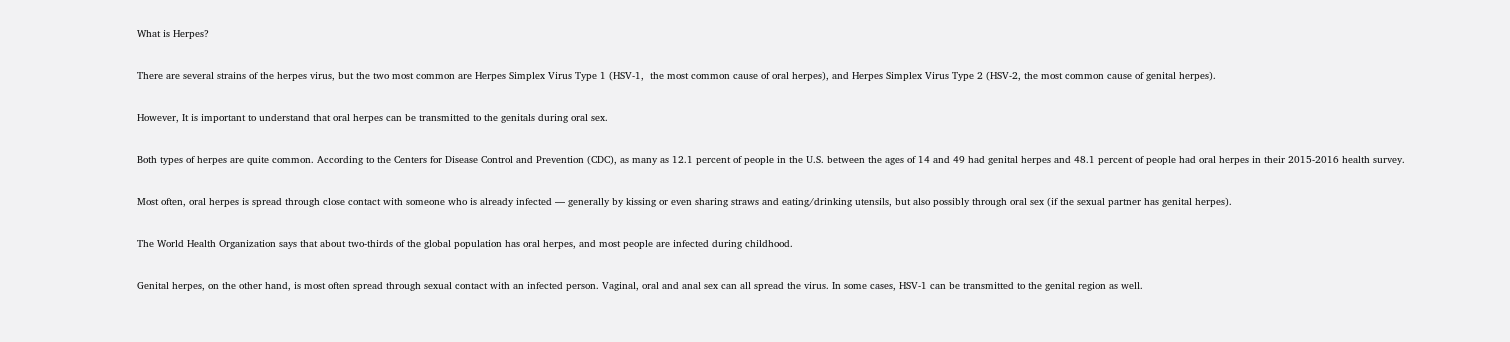What is Herpes?

There are several strains of the herpes virus, but the two most common are Herpes Simplex Virus Type 1 (HSV-1,  the most common cause of oral herpes), and Herpes Simplex Virus Type 2 (HSV-2, the most common cause of genital herpes).

However, It is important to understand that oral herpes can be transmitted to the genitals during oral sex.

Both types of herpes are quite common. According to the Centers for Disease Control and Prevention (CDC), as many as 12.1 percent of people in the U.S. between the ages of 14 and 49 had genital herpes and 48.1 percent of people had oral herpes in their 2015-2016 health survey.

Most often, oral herpes is spread through close contact with someone who is already infected — generally by kissing or even sharing straws and eating/drinking utensils, but also possibly through oral sex (if the sexual partner has genital herpes).

The World Health Organization says that about two-thirds of the global population has oral herpes, and most people are infected during childhood.

Genital herpes, on the other hand, is most often spread through sexual contact with an infected person. Vaginal, oral and anal sex can all spread the virus. In some cases, HSV-1 can be transmitted to the genital region as well.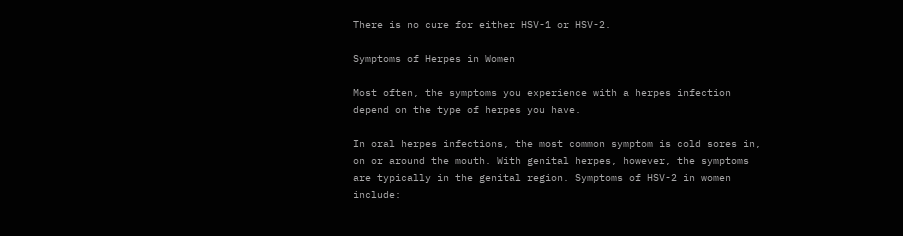There is no cure for either HSV-1 or HSV-2.

Symptoms of Herpes in Women

Most often, the symptoms you experience with a herpes infection depend on the type of herpes you have.

In oral herpes infections, the most common symptom is cold sores in, on or around the mouth. With genital herpes, however, the symptoms are typically in the genital region. Symptoms of HSV-2 in women include: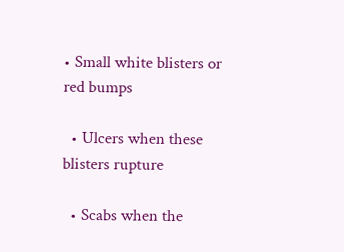• Small white blisters or red bumps

  • Ulcers when these blisters rupture

  • Scabs when the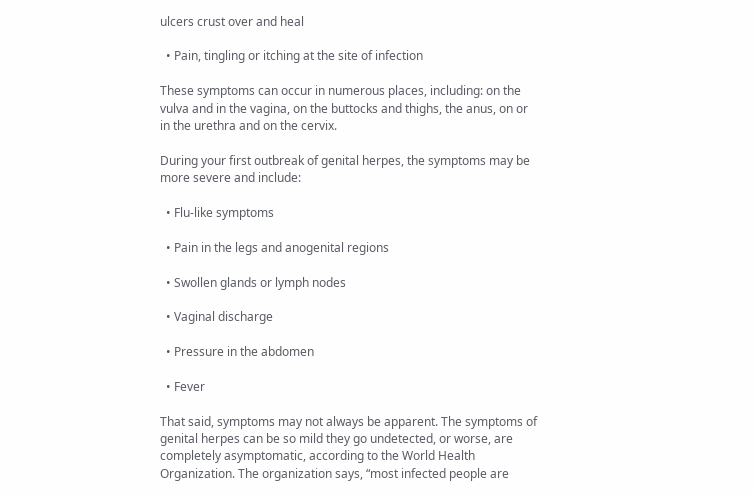ulcers crust over and heal

  • Pain, tingling or itching at the site of infection

These symptoms can occur in numerous places, including: on the vulva and in the vagina, on the buttocks and thighs, the anus, on or in the urethra and on the cervix.

During your first outbreak of genital herpes, the symptoms may be more severe and include:

  • Flu-like symptoms

  • Pain in the legs and anogenital regions

  • Swollen glands or lymph nodes

  • Vaginal discharge

  • Pressure in the abdomen

  • Fever

That said, symptoms may not always be apparent. The symptoms of genital herpes can be so mild they go undetected, or worse, are completely asymptomatic, according to the World Health Organization. The organization says, “most infected people are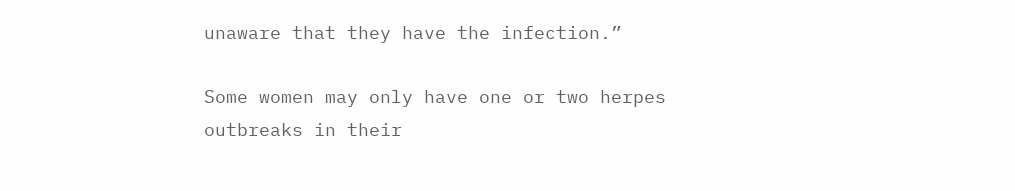unaware that they have the infection.”

Some women may only have one or two herpes outbreaks in their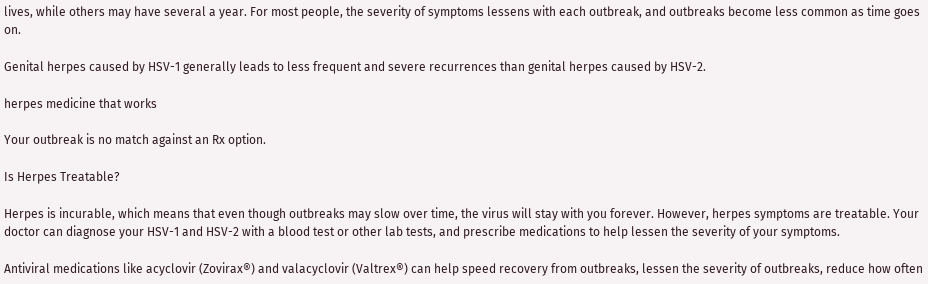lives, while others may have several a year. For most people, the severity of symptoms lessens with each outbreak, and outbreaks become less common as time goes on.

Genital herpes caused by HSV-1 generally leads to less frequent and severe recurrences than genital herpes caused by HSV-2.

herpes medicine that works

Your outbreak is no match against an Rx option.

Is Herpes Treatable?

Herpes is incurable, which means that even though outbreaks may slow over time, the virus will stay with you forever. However, herpes symptoms are treatable. Your doctor can diagnose your HSV-1 and HSV-2 with a blood test or other lab tests, and prescribe medications to help lessen the severity of your symptoms.

Antiviral medications like acyclovir (Zovirax®) and valacyclovir (Valtrex®) can help speed recovery from outbreaks, lessen the severity of outbreaks, reduce how often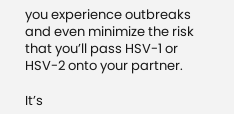you experience outbreaks and even minimize the risk that you’ll pass HSV-1 or HSV-2 onto your partner.

It’s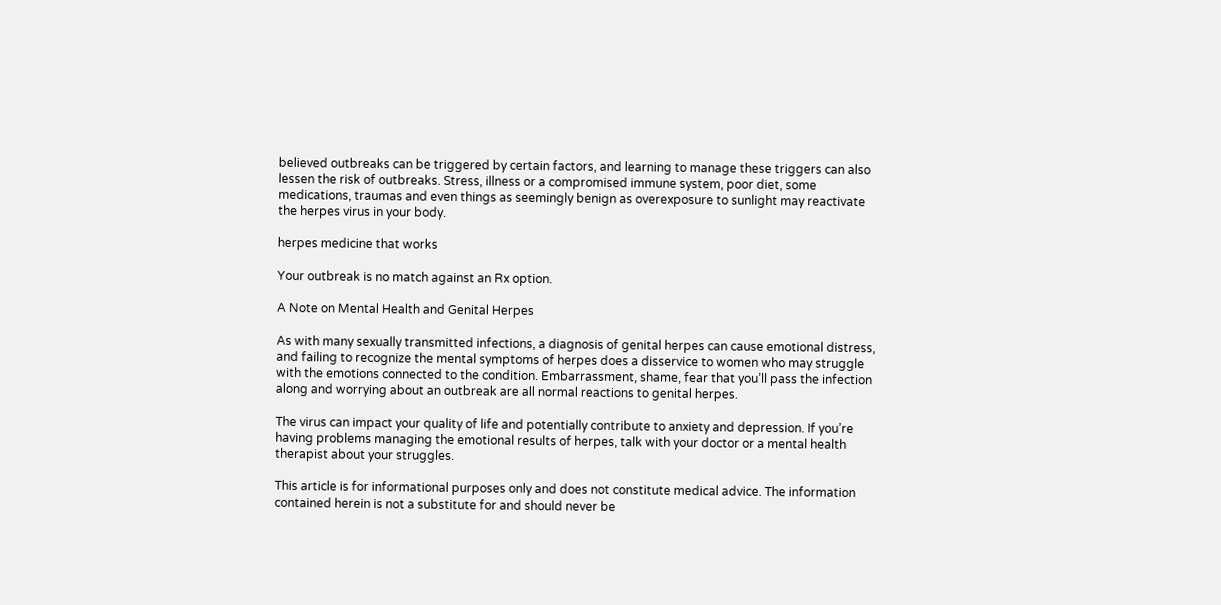believed outbreaks can be triggered by certain factors, and learning to manage these triggers can also lessen the risk of outbreaks. Stress, illness or a compromised immune system, poor diet, some medications, traumas and even things as seemingly benign as overexposure to sunlight may reactivate the herpes virus in your body.

herpes medicine that works

Your outbreak is no match against an Rx option.

A Note on Mental Health and Genital Herpes

As with many sexually transmitted infections, a diagnosis of genital herpes can cause emotional distress, and failing to recognize the mental symptoms of herpes does a disservice to women who may struggle with the emotions connected to the condition. Embarrassment, shame, fear that you’ll pass the infection along and worrying about an outbreak are all normal reactions to genital herpes.

The virus can impact your quality of life and potentially contribute to anxiety and depression. If you’re having problems managing the emotional results of herpes, talk with your doctor or a mental health therapist about your struggles.

This article is for informational purposes only and does not constitute medical advice. The information contained herein is not a substitute for and should never be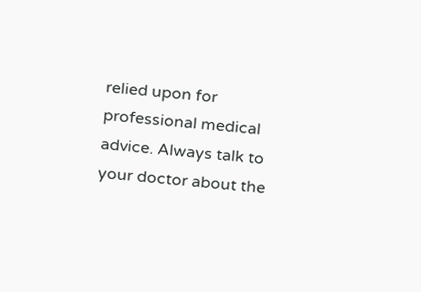relied upon for professional medical advice. Always talk to your doctor about the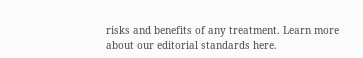risks and benefits of any treatment. Learn more about our editorial standards here.